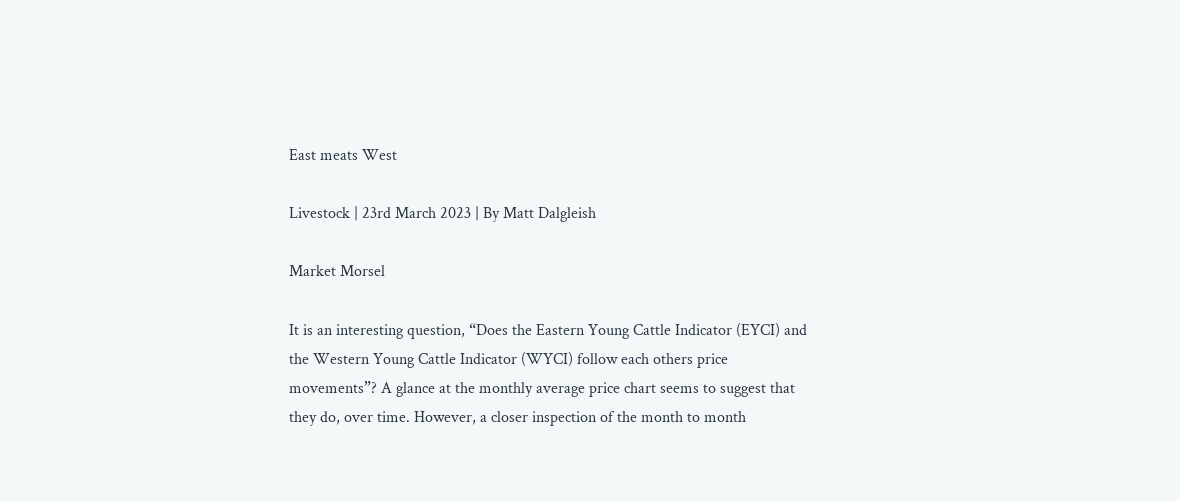East meats West

Livestock | 23rd March 2023 | By Matt Dalgleish

Market Morsel

It is an interesting question, “Does the Eastern Young Cattle Indicator (EYCI) and the Western Young Cattle Indicator (WYCI) follow each others price movements”? A glance at the monthly average price chart seems to suggest that they do, over time. However, a closer inspection of the month to month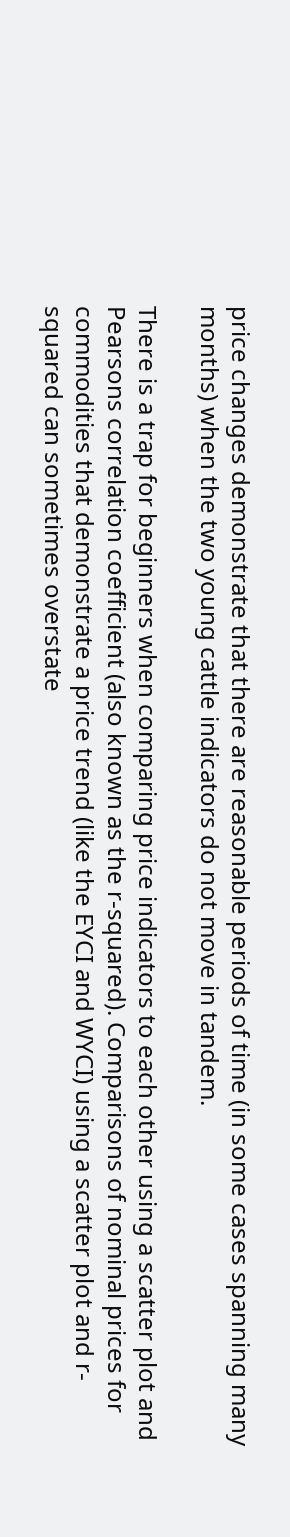price changes demonstrate that there are reasonable periods of time (in some cases spanning many months) when the two young cattle indicators do not move in tandem.

There is a trap for beginners when comparing price indicators to each other using a scatter plot and Pearsons correlation coefficient (also known as the r-squared). Comparisons of nominal prices for commodities that demonstrate a price trend (like the EYCI and WYCI) using a scatter plot and r-squared can sometimes overstate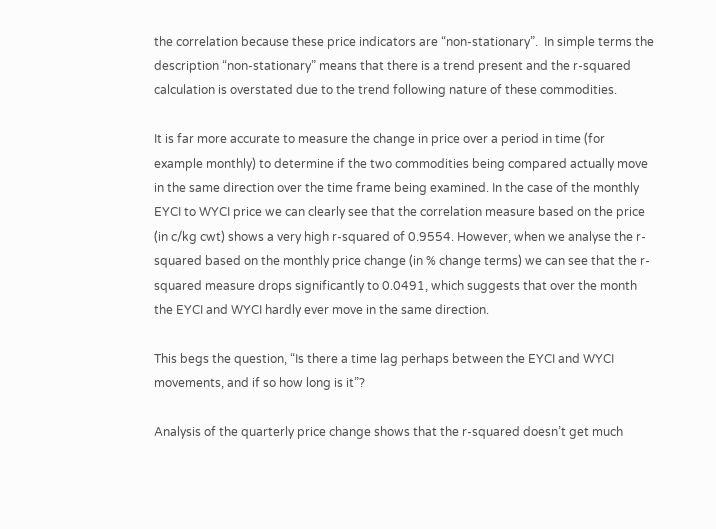the correlation because these price indicators are “non-stationary”.  In simple terms the description “non-stationary” means that there is a trend present and the r-squared calculation is overstated due to the trend following nature of these commodities.

It is far more accurate to measure the change in price over a period in time (for example monthly) to determine if the two commodities being compared actually move in the same direction over the time frame being examined. In the case of the monthly EYCI to WYCI price we can clearly see that the correlation measure based on the price (in c/kg cwt) shows a very high r-squared of 0.9554. However, when we analyse the r-squared based on the monthly price change (in % change terms) we can see that the r-squared measure drops significantly to 0.0491, which suggests that over the month the EYCI and WYCI hardly ever move in the same direction.

This begs the question, “Is there a time lag perhaps between the EYCI and WYCI movements, and if so how long is it”?

Analysis of the quarterly price change shows that the r-squared doesn’t get much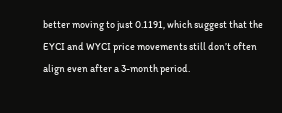better moving to just 0.1191, which suggest that the EYCI and WYCI price movements still don’t often align even after a 3-month period.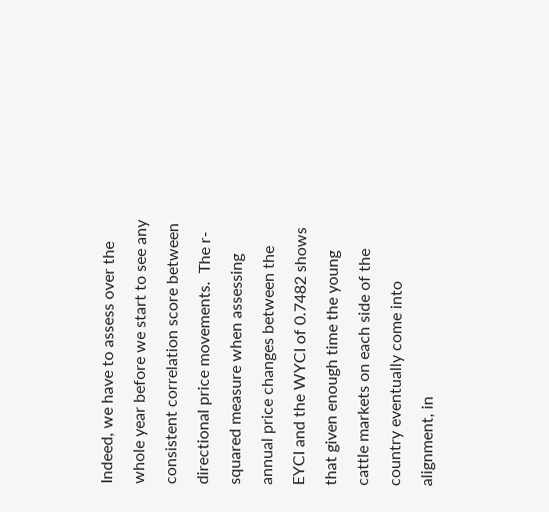Indeed, we have to assess over the whole year before we start to see any consistent correlation score between directional price movements.  The r-squared measure when assessing annual price changes between the EYCI and the WYCI of 0.7482 shows that given enough time the young cattle markets on each side of the country eventually come into alignment, in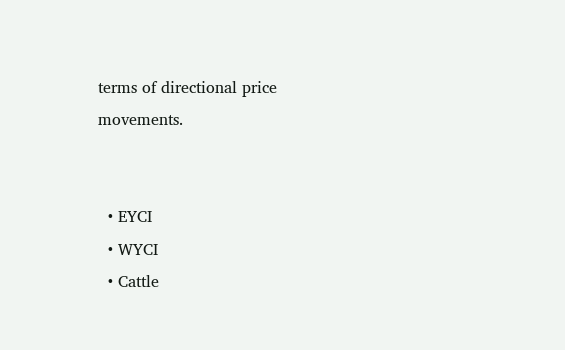terms of directional price movements.


  • EYCI
  • WYCI
  • Cattle